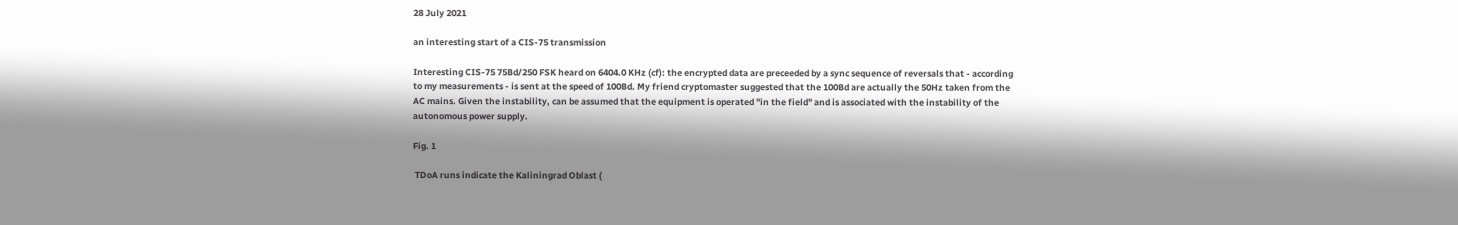28 July 2021

an interesting start of a CIS-75 transmission

Interesting CIS-75 75Bd/250 FSK heard on 6404.0 KHz (cf): the encrypted data are preceeded by a sync sequence of reversals that - according to my measurements - is sent at the speed of 100Bd. My friend cryptomaster suggested that the 100Bd are actually the 50Hz taken from the AC mains. Given the instability, can be assumed that the equipment is operated "in the field" and is associated with the instability of the autonomous power supply.

Fig. 1

 TDoA runs indicate the Kaliningrad Oblast (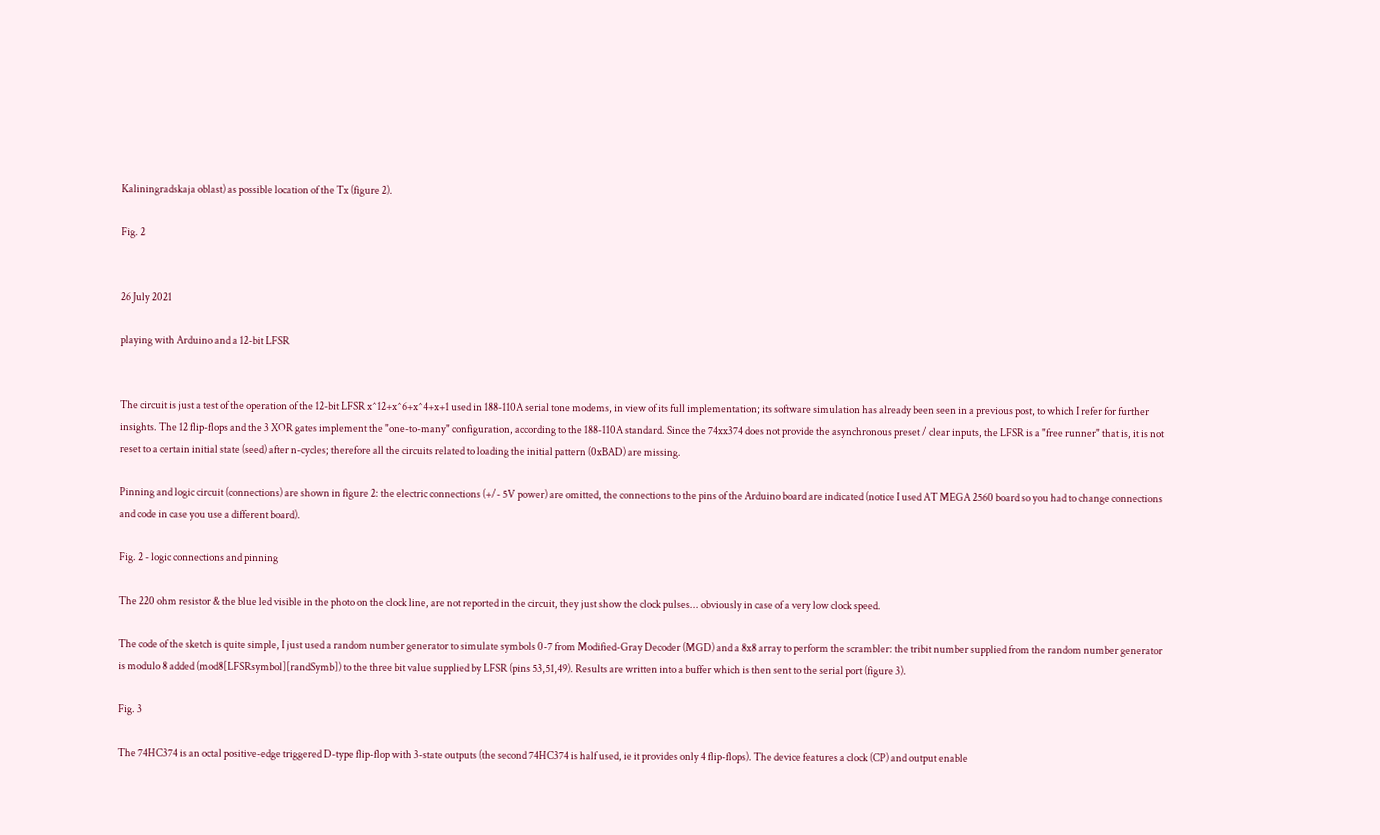Kaliningradskaja oblast) as possible location of the Tx (figure 2).

Fig. 2


26 July 2021

playing with Arduino and a 12-bit LFSR


The circuit is just a test of the operation of the 12-bit LFSR x^12+x^6+x^4+x+1 used in 188-110A serial tone modems, in view of its full implementation; its software simulation has already been seen in a previous post, to which I refer for further insights. The 12 flip-flops and the 3 XOR gates implement the "one-to-many" configuration, according to the 188-110A standard. Since the 74xx374 does not provide the asynchronous preset / clear inputs, the LFSR is a "free runner" that is, it is not reset to a certain initial state (seed) after n-cycles; therefore all the circuits related to loading the initial pattern (0xBAD) are missing.

Pinning and logic circuit (connections) are shown in figure 2: the electric connections (+/- 5V power) are omitted, the connections to the pins of the Arduino board are indicated (notice I used AT MEGA 2560 board so you had to change connections and code in case you use a different board).

Fig. 2 - logic connections and pinning

The 220 ohm resistor & the blue led visible in the photo on the clock line, are not reported in the circuit, they just show the clock pulses... obviously in case of a very low clock speed.

The code of the sketch is quite simple, I just used a random number generator to simulate symbols 0-7 from Modified-Gray Decoder (MGD) and a 8x8 array to perform the scrambler: the tribit number supplied from the random number generator is modulo 8 added (mod8[LFSRsymbol][randSymb]) to the three bit value supplied by LFSR (pins 53,51,49). Results are written into a buffer which is then sent to the serial port (figure 3).

Fig. 3

The 74HC374 is an octal positive-edge triggered D-type flip-flop with 3-state outputs (the second 74HC374 is half used, ie it provides only 4 flip-flops). The device features a clock (CP) and output enable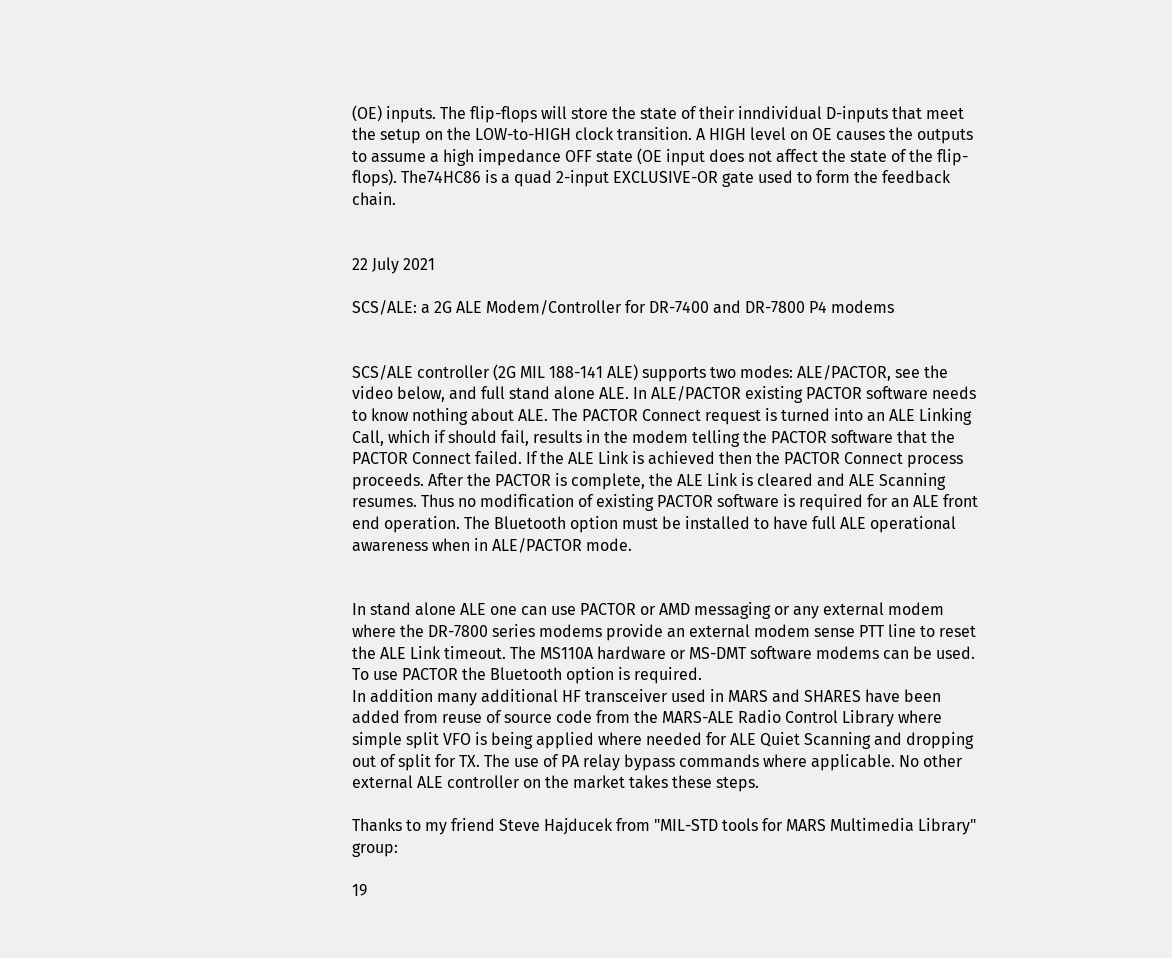(OE) inputs. The flip-flops will store the state of their inndividual D-inputs that meet the setup on the LOW-to-HIGH clock transition. A HIGH level on OE causes the outputs to assume a high impedance OFF state (OE input does not affect the state of the flip-flops). The74HC86 is a quad 2-input EXCLUSIVE-OR gate used to form the feedback chain.


22 July 2021

SCS/ALE: a 2G ALE Modem/Controller for DR-7400 and DR-7800 P4 modems


SCS/ALE controller (2G MIL 188-141 ALE) supports two modes: ALE/PACTOR, see the video below, and full stand alone ALE. In ALE/PACTOR existing PACTOR software needs to know nothing about ALE. The PACTOR Connect request is turned into an ALE Linking Call, which if should fail, results in the modem telling the PACTOR software that the PACTOR Connect failed. If the ALE Link is achieved then the PACTOR Connect process proceeds. After the PACTOR is complete, the ALE Link is cleared and ALE Scanning resumes. Thus no modification of existing PACTOR software is required for an ALE front end operation. The Bluetooth option must be installed to have full ALE operational awareness when in ALE/PACTOR mode.


In stand alone ALE one can use PACTOR or AMD messaging or any external modem where the DR-7800 series modems provide an external modem sense PTT line to reset the ALE Link timeout. The MS110A hardware or MS-DMT software modems can be used. To use PACTOR the Bluetooth option is required.
In addition many additional HF transceiver used in MARS and SHARES have been added from reuse of source code from the MARS-ALE Radio Control Library where simple split VFO is being applied where needed for ALE Quiet Scanning and dropping out of split for TX. The use of PA relay bypass commands where applicable. No other external ALE controller on the market takes these steps.

Thanks to my friend Steve Hajducek from "MIL-STD tools for MARS Multimedia Library" group:

19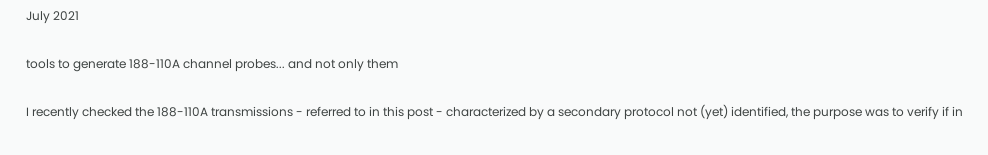July 2021

tools to generate 188-110A channel probes... and not only them

I recently checked the 188-110A transmissions - referred to in this post - characterized by a secondary protocol not (yet) identified, the purpose was to verify if in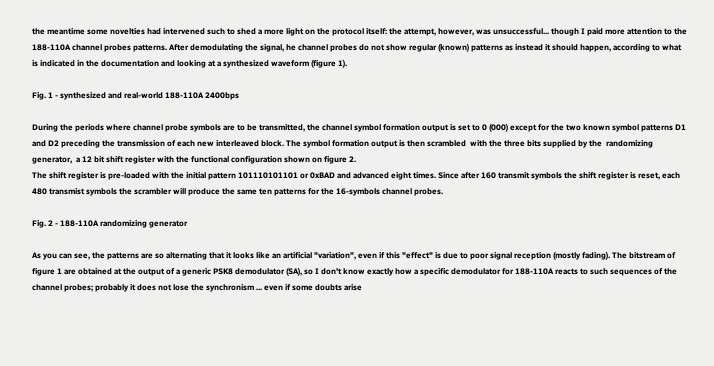the meantime some novelties had intervened such to shed a more light on the protocol itself: the attempt, however, was unsuccessful... though I paid more attention to the 188-110A channel probes patterns. After demodulating the signal, he channel probes do not show regular (known) patterns as instead it should happen, according to what is indicated in the documentation and looking at a synthesized waveform (figure 1).

Fig. 1 - synthesized and real-world 188-110A 2400bps

During the periods where channel probe symbols are to be transmitted, the channel symbol formation output is set to 0 (000) except for the two known symbol patterns D1 and D2 preceding the transmission of each new interleaved block. The symbol formation output is then scrambled  with the three bits supplied by the  randomizing generator,  a 12 bit shift register with the functional configuration shown on figure 2.
The shift register is pre-loaded with the initial pattern 101110101101 or 0xBAD and advanced eight times. Since after 160 transmit symbols the shift register is reset, each 480 transmist symbols the scrambler will produce the same ten patterns for the 16-symbols channel probes.

Fig. 2 - 188-110A randomizing generator

As you can see, the patterns are so alternating that it looks like an artificial "variation", even if this "effect" is due to poor signal reception (mostly fading). The bitstream of figure 1 are obtained at the output of a generic PSK8 demodulator (SA), so I don't know exactly how a specific demodulator for 188-110A reacts to such sequences of the channel probes; probably it does not lose the synchronism ... even if some doubts arise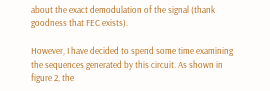about the exact demodulation of the signal (thank goodness that FEC exists).

However, I have decided to spend some time examining the sequences generated by this circuit. As shown in figure 2, the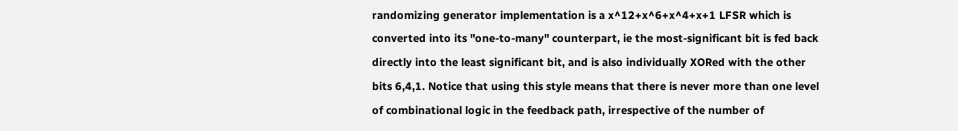randomizing generator implementation is a x^12+x^6+x^4+x+1 LFSR which is converted into its "one-to-many" counterpart, ie the most-significant bit is fed back directly into the least significant bit, and is also individually XORed with the other bits 6,4,1. Notice that using this style means that there is never more than one level of combinational logic in the feedback path, irrespective of the number of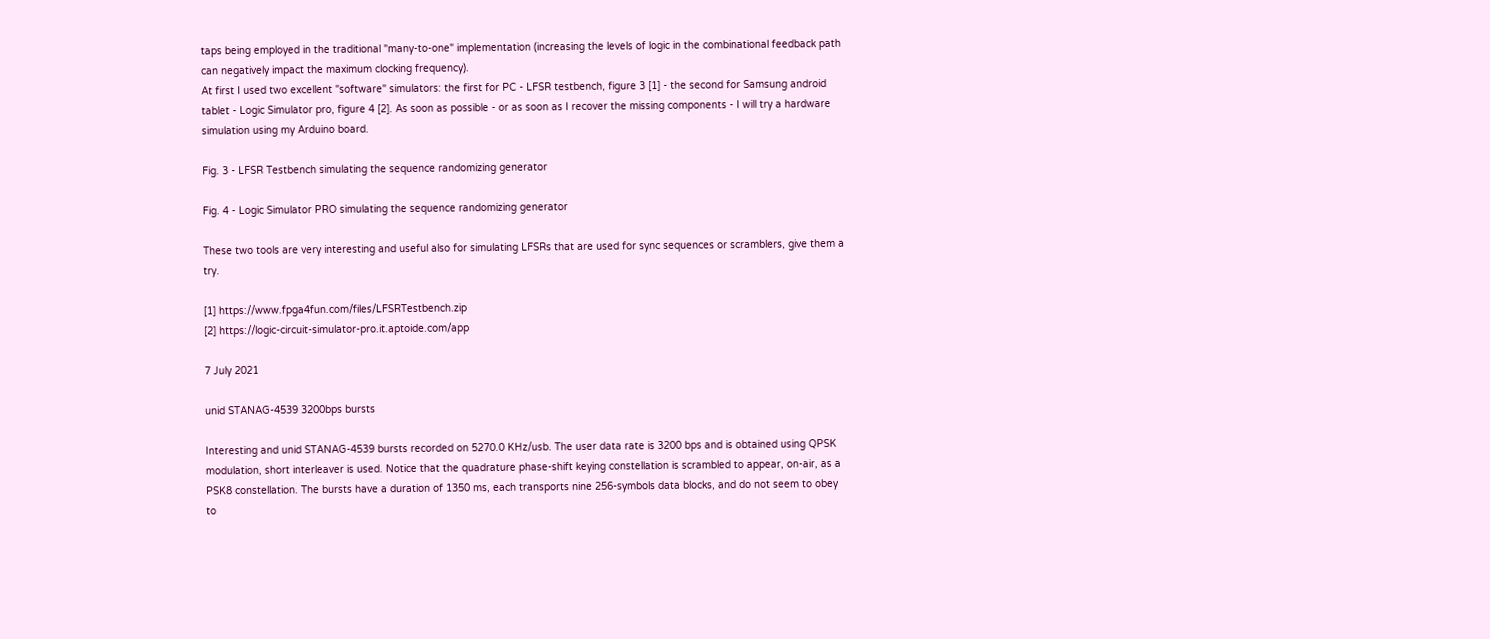taps being employed in the traditional "many-to-one" implementation (increasing the levels of logic in the combinational feedback path can negatively impact the maximum clocking frequency).
At first I used two excellent "software" simulators: the first for PC - LFSR testbench, figure 3 [1] - the second for Samsung android tablet - Logic Simulator pro, figure 4 [2]. As soon as possible - or as soon as I recover the missing components - I will try a hardware simulation using my Arduino board.

Fig. 3 - LFSR Testbench simulating the sequence randomizing generator

Fig. 4 - Logic Simulator PRO simulating the sequence randomizing generator

These two tools are very interesting and useful also for simulating LFSRs that are used for sync sequences or scramblers, give them a try.

[1] https://www.fpga4fun.com/files/LFSRTestbench.zip
[2] https://logic-circuit-simulator-pro.it.aptoide.com/app

7 July 2021

unid STANAG-4539 3200bps bursts

Interesting and unid STANAG-4539 bursts recorded on 5270.0 KHz/usb. The user data rate is 3200 bps and is obtained using QPSK modulation, short interleaver is used. Notice that the quadrature phase-shift keying constellation is scrambled to appear, on-air, as a PSK8 constellation. The bursts have a duration of 1350 ms, each transports nine 256-symbols data blocks, and do not seem to obey to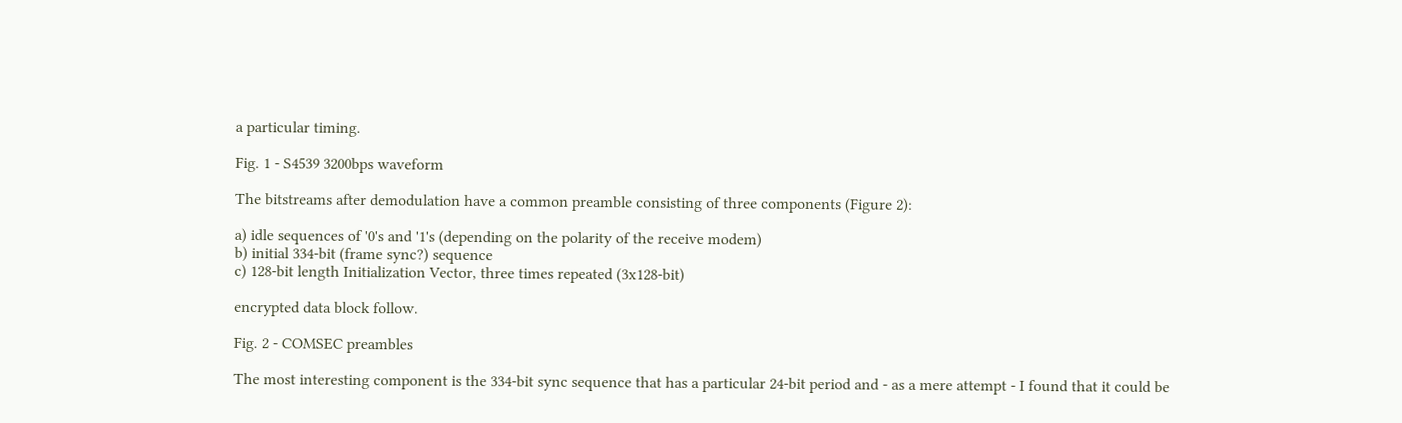a particular timing.

Fig. 1 - S4539 3200bps waveform

The bitstreams after demodulation have a common preamble consisting of three components (Figure 2):

a) idle sequences of '0's and '1's (depending on the polarity of the receive modem)
b) initial 334-bit (frame sync?) sequence
c) 128-bit length Initialization Vector, three times repeated (3x128-bit)

encrypted data block follow.

Fig. 2 - COMSEC preambles

The most interesting component is the 334-bit sync sequence that has a particular 24-bit period and - as a mere attempt - I found that it could be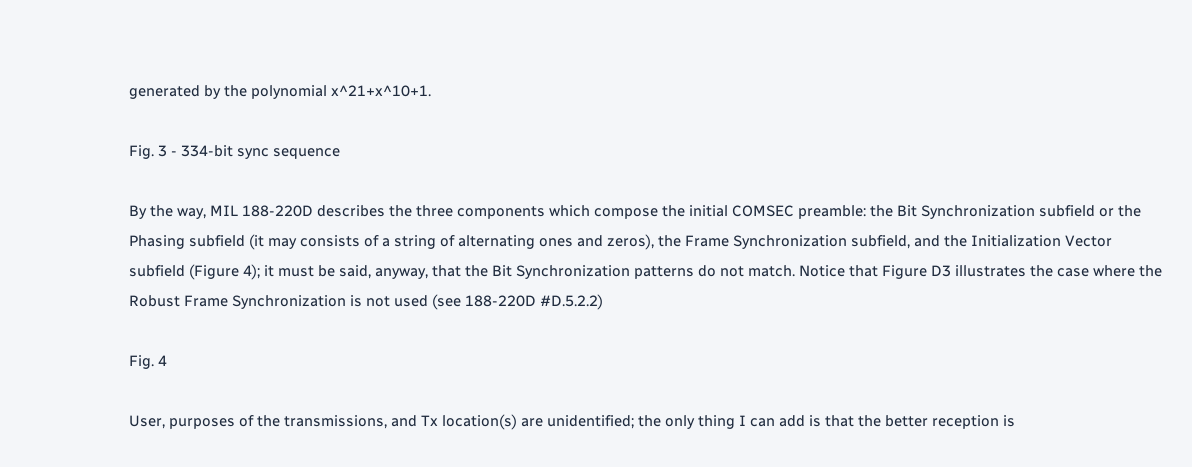generated by the polynomial x^21+x^10+1.

Fig. 3 - 334-bit sync sequence

By the way, MIL 188-220D describes the three components which compose the initial COMSEC preamble: the Bit Synchronization subfield or the Phasing subfield (it may consists of a string of alternating ones and zeros), the Frame Synchronization subfield, and the Initialization Vector subfield (Figure 4); it must be said, anyway, that the Bit Synchronization patterns do not match. Notice that Figure D3 illustrates the case where the Robust Frame Synchronization is not used (see 188-220D #D.5.2.2)

Fig. 4

User, purposes of the transmissions, and Tx location(s) are unidentified; the only thing I can add is that the better reception is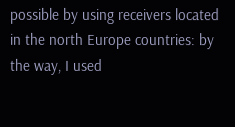possible by using receivers located in the north Europe countries: by the way, I used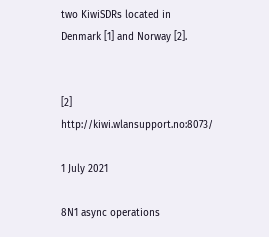two KiwiSDRs located in Denmark [1] and Norway [2].


[2] http://kiwi.wlansupport.no:8073/

1 July 2021

8N1 async operations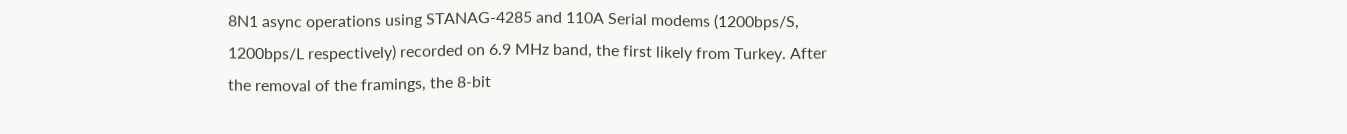8N1 async operations using STANAG-4285 and 110A Serial modems (1200bps/S, 1200bps/L respectively) recorded on 6.9 MHz band, the first likely from Turkey. After the removal of the framings, the 8-bit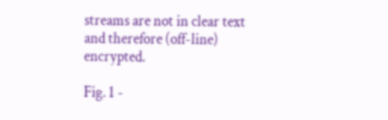streams are not in clear text and therefore (off-line) encrypted.

Fig. 1 -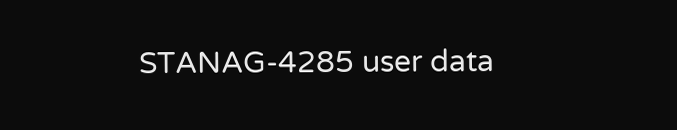STANAG-4285 user data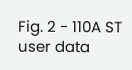Fig. 2 - 110A ST user data